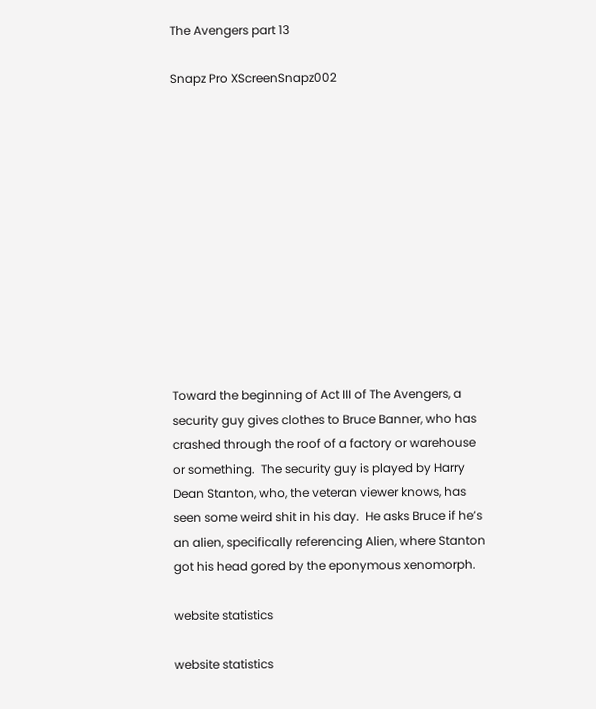The Avengers part 13

Snapz Pro XScreenSnapz002












Toward the beginning of Act III of The Avengers, a security guy gives clothes to Bruce Banner, who has crashed through the roof of a factory or warehouse or something.  The security guy is played by Harry Dean Stanton, who, the veteran viewer knows, has seen some weird shit in his day.  He asks Bruce if he’s an alien, specifically referencing Alien, where Stanton got his head gored by the eponymous xenomorph.

website statistics

website statistics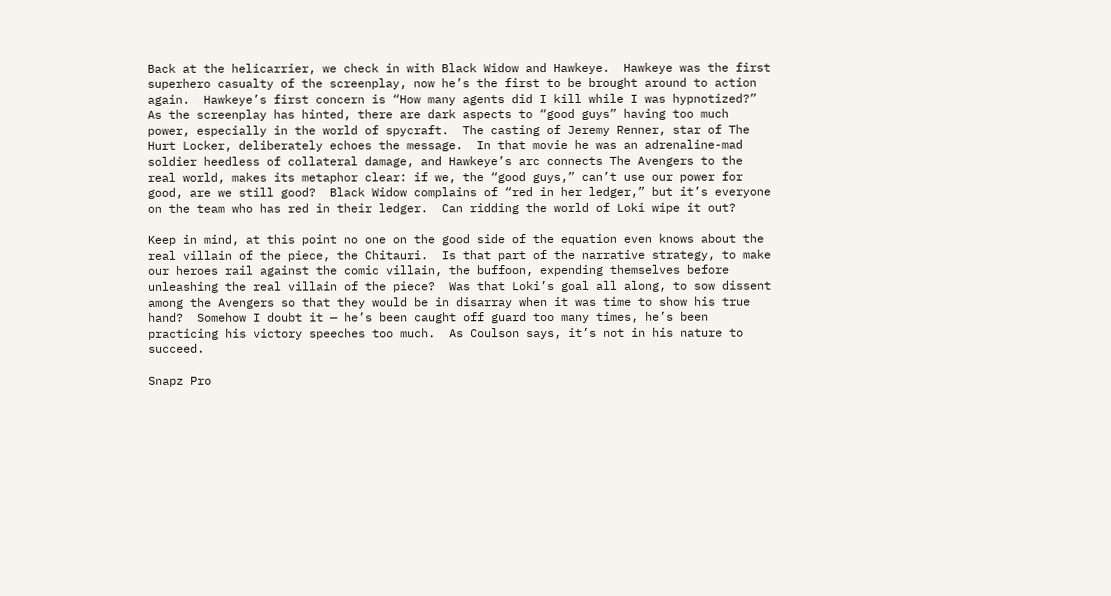Back at the helicarrier, we check in with Black Widow and Hawkeye.  Hawkeye was the first superhero casualty of the screenplay, now he’s the first to be brought around to action again.  Hawkeye’s first concern is “How many agents did I kill while I was hypnotized?”  As the screenplay has hinted, there are dark aspects to “good guys” having too much power, especially in the world of spycraft.  The casting of Jeremy Renner, star of The Hurt Locker, deliberately echoes the message.  In that movie he was an adrenaline-mad soldier heedless of collateral damage, and Hawkeye’s arc connects The Avengers to the real world, makes its metaphor clear: if we, the “good guys,” can’t use our power for good, are we still good?  Black Widow complains of “red in her ledger,” but it’s everyone on the team who has red in their ledger.  Can ridding the world of Loki wipe it out?

Keep in mind, at this point no one on the good side of the equation even knows about the real villain of the piece, the Chitauri.  Is that part of the narrative strategy, to make our heroes rail against the comic villain, the buffoon, expending themselves before unleashing the real villain of the piece?  Was that Loki’s goal all along, to sow dissent among the Avengers so that they would be in disarray when it was time to show his true hand?  Somehow I doubt it — he’s been caught off guard too many times, he’s been practicing his victory speeches too much.  As Coulson says, it’s not in his nature to succeed.

Snapz Pro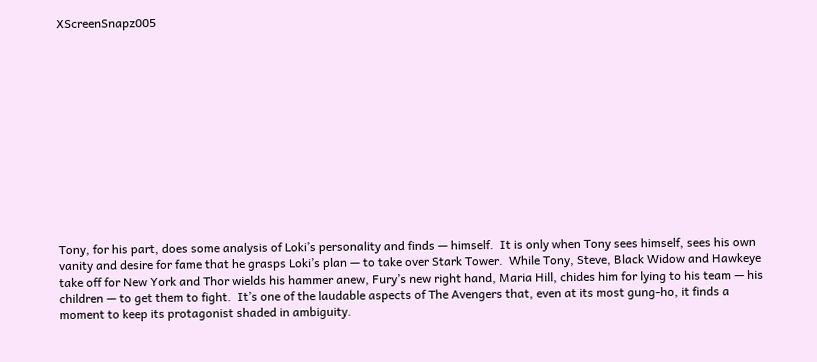XScreenSnapz005













Tony, for his part, does some analysis of Loki’s personality and finds — himself.  It is only when Tony sees himself, sees his own vanity and desire for fame that he grasps Loki’s plan — to take over Stark Tower.  While Tony, Steve, Black Widow and Hawkeye take off for New York and Thor wields his hammer anew, Fury’s new right hand, Maria Hill, chides him for lying to his team — his children — to get them to fight.  It’s one of the laudable aspects of The Avengers that, even at its most gung-ho, it finds a moment to keep its protagonist shaded in ambiguity.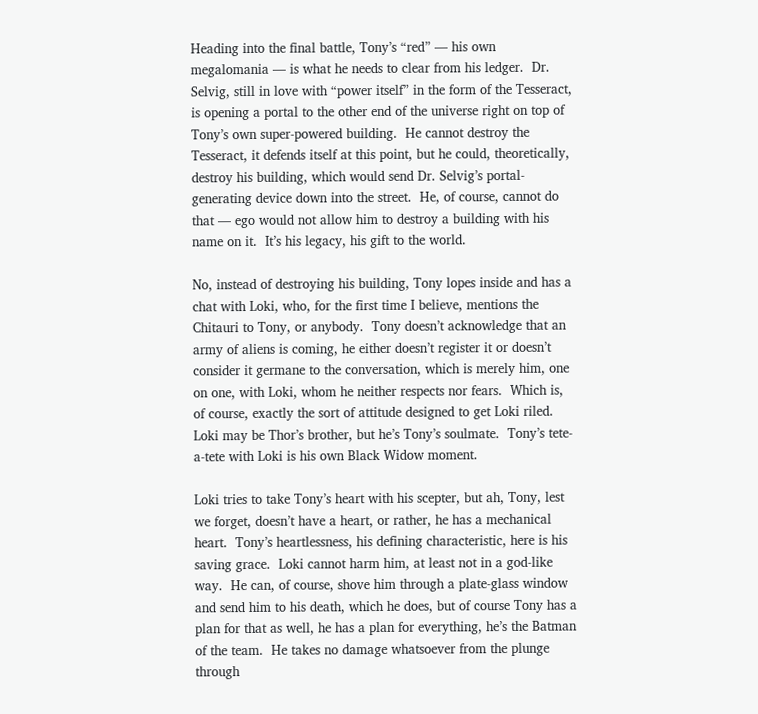Heading into the final battle, Tony’s “red” — his own megalomania — is what he needs to clear from his ledger.  Dr. Selvig, still in love with “power itself” in the form of the Tesseract, is opening a portal to the other end of the universe right on top of Tony’s own super-powered building.  He cannot destroy the Tesseract, it defends itself at this point, but he could, theoretically, destroy his building, which would send Dr. Selvig’s portal-generating device down into the street.  He, of course, cannot do that — ego would not allow him to destroy a building with his name on it.  It’s his legacy, his gift to the world.

No, instead of destroying his building, Tony lopes inside and has a chat with Loki, who, for the first time I believe, mentions the Chitauri to Tony, or anybody.  Tony doesn’t acknowledge that an army of aliens is coming, he either doesn’t register it or doesn’t consider it germane to the conversation, which is merely him, one on one, with Loki, whom he neither respects nor fears.  Which is, of course, exactly the sort of attitude designed to get Loki riled.  Loki may be Thor’s brother, but he’s Tony’s soulmate.  Tony’s tete-a-tete with Loki is his own Black Widow moment.

Loki tries to take Tony’s heart with his scepter, but ah, Tony, lest we forget, doesn’t have a heart, or rather, he has a mechanical heart.  Tony’s heartlessness, his defining characteristic, here is his saving grace.  Loki cannot harm him, at least not in a god-like way.  He can, of course, shove him through a plate-glass window and send him to his death, which he does, but of course Tony has a plan for that as well, he has a plan for everything, he’s the Batman of the team.  He takes no damage whatsoever from the plunge through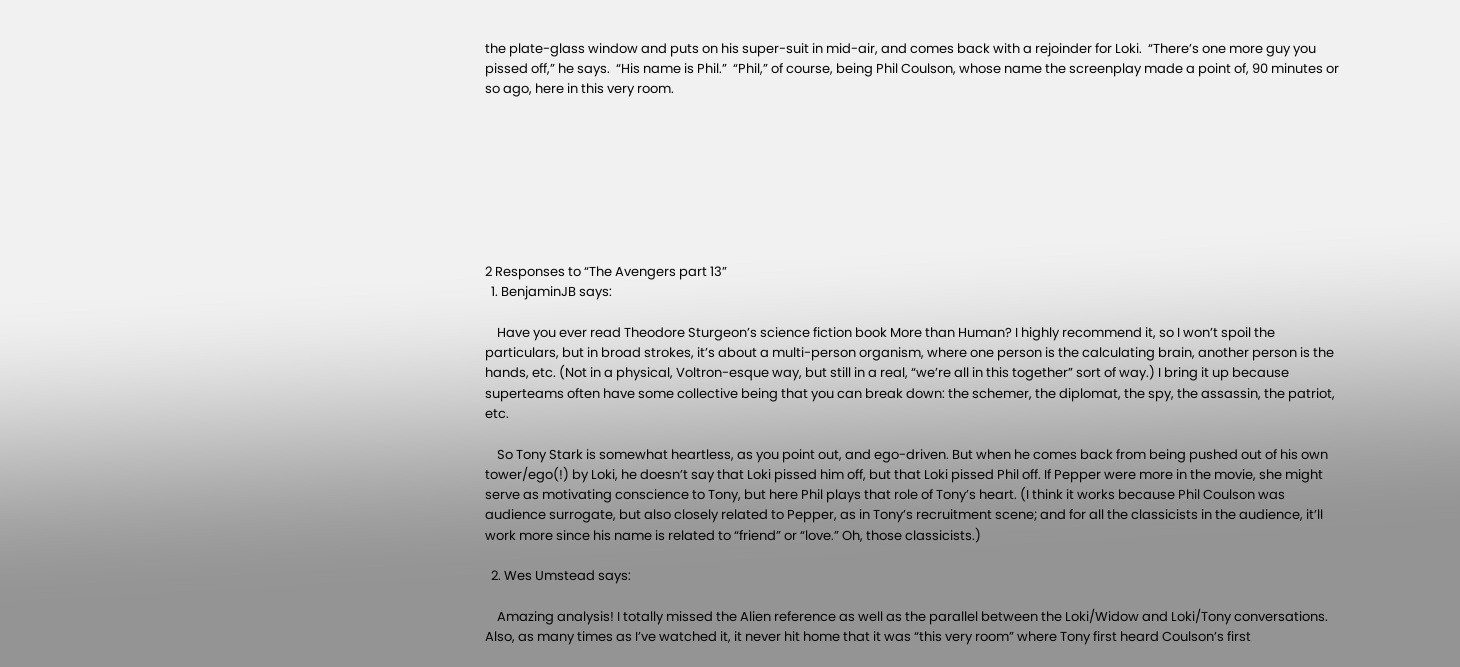the plate-glass window and puts on his super-suit in mid-air, and comes back with a rejoinder for Loki.  “There’s one more guy you pissed off,” he says.  “His name is Phil.”  “Phil,” of course, being Phil Coulson, whose name the screenplay made a point of, 90 minutes or so ago, here in this very room.








2 Responses to “The Avengers part 13”
  1. BenjaminJB says:

    Have you ever read Theodore Sturgeon’s science fiction book More than Human? I highly recommend it, so I won’t spoil the particulars, but in broad strokes, it’s about a multi-person organism, where one person is the calculating brain, another person is the hands, etc. (Not in a physical, Voltron-esque way, but still in a real, “we’re all in this together” sort of way.) I bring it up because superteams often have some collective being that you can break down: the schemer, the diplomat, the spy, the assassin, the patriot, etc.

    So Tony Stark is somewhat heartless, as you point out, and ego-driven. But when he comes back from being pushed out of his own tower/ego(!) by Loki, he doesn’t say that Loki pissed him off, but that Loki pissed Phil off. If Pepper were more in the movie, she might serve as motivating conscience to Tony, but here Phil plays that role of Tony’s heart. (I think it works because Phil Coulson was audience surrogate, but also closely related to Pepper, as in Tony’s recruitment scene; and for all the classicists in the audience, it’ll work more since his name is related to “friend” or “love.” Oh, those classicists.)

  2. Wes Umstead says:

    Amazing analysis! I totally missed the Alien reference as well as the parallel between the Loki/Widow and Loki/Tony conversations. Also, as many times as I’ve watched it, it never hit home that it was “this very room” where Tony first heard Coulson’s first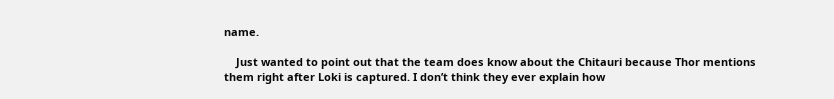name.

    Just wanted to point out that the team does know about the Chitauri because Thor mentions them right after Loki is captured. I don’t think they ever explain how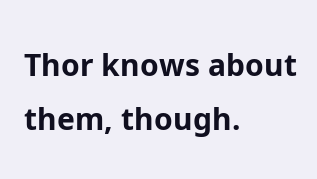Thor knows about them, though.